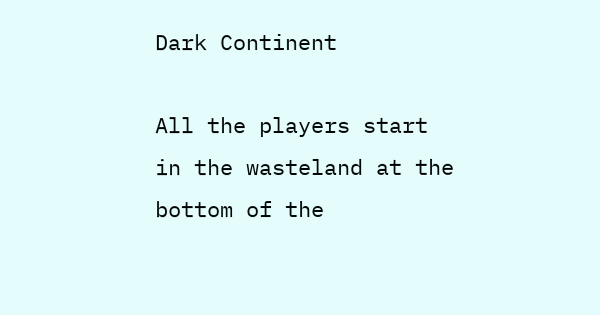Dark Continent

All the players start in the wasteland at the bottom of the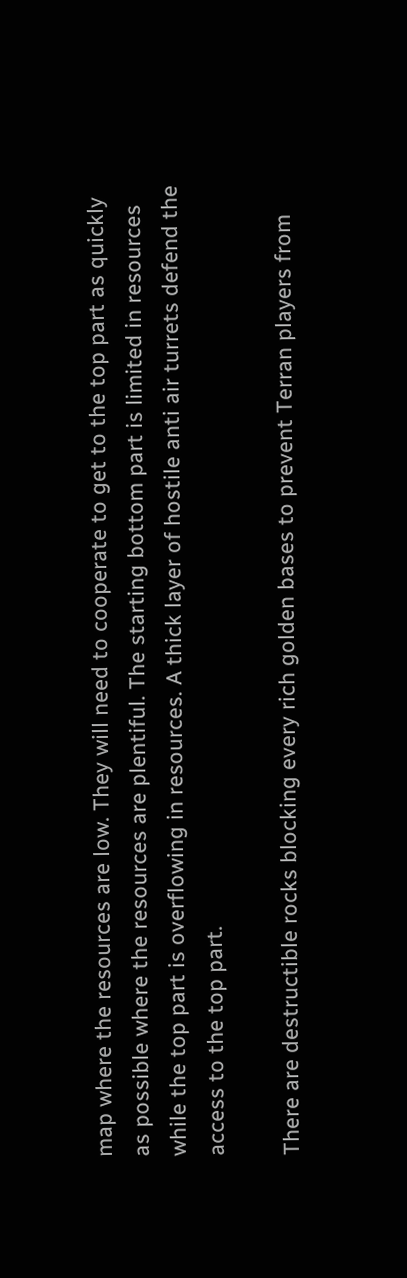map where the resources are low. They will need to cooperate to get to the top part as quickly as possible where the resources are plentiful. The starting bottom part is limited in resources while the top part is overflowing in resources. A thick layer of hostile anti air turrets defend the access to the top part.

There are destructible rocks blocking every rich golden bases to prevent Terran players from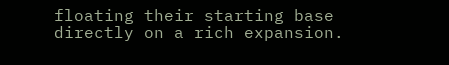floating their starting base directly on a rich expansion.